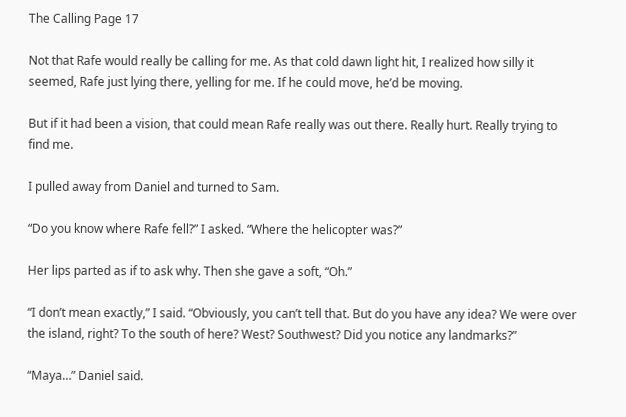The Calling Page 17

Not that Rafe would really be calling for me. As that cold dawn light hit, I realized how silly it seemed, Rafe just lying there, yelling for me. If he could move, he’d be moving.

But if it had been a vision, that could mean Rafe really was out there. Really hurt. Really trying to find me.

I pulled away from Daniel and turned to Sam.

“Do you know where Rafe fell?” I asked. “Where the helicopter was?”

Her lips parted as if to ask why. Then she gave a soft, “Oh.”

“I don’t mean exactly,” I said. “Obviously, you can’t tell that. But do you have any idea? We were over the island, right? To the south of here? West? Southwest? Did you notice any landmarks?”

“Maya…” Daniel said.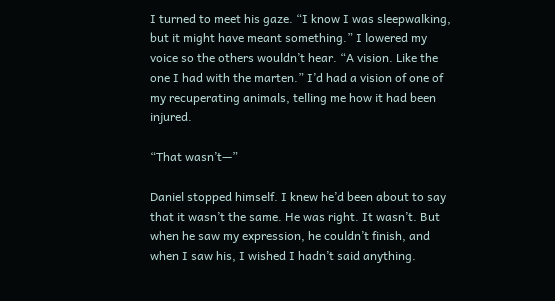I turned to meet his gaze. “I know I was sleepwalking, but it might have meant something.” I lowered my voice so the others wouldn’t hear. “A vision. Like the one I had with the marten.” I’d had a vision of one of my recuperating animals, telling me how it had been injured.

“That wasn’t—”

Daniel stopped himself. I knew he’d been about to say that it wasn’t the same. He was right. It wasn’t. But when he saw my expression, he couldn’t finish, and when I saw his, I wished I hadn’t said anything.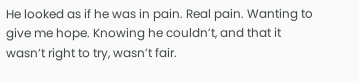He looked as if he was in pain. Real pain. Wanting to give me hope. Knowing he couldn’t, and that it wasn’t right to try, wasn’t fair.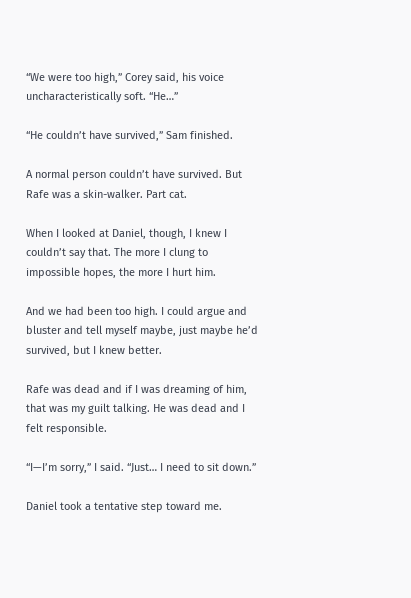“We were too high,” Corey said, his voice uncharacteristically soft. “He…”

“He couldn’t have survived,” Sam finished.

A normal person couldn’t have survived. But Rafe was a skin-walker. Part cat.

When I looked at Daniel, though, I knew I couldn’t say that. The more I clung to impossible hopes, the more I hurt him.

And we had been too high. I could argue and bluster and tell myself maybe, just maybe he’d survived, but I knew better.

Rafe was dead and if I was dreaming of him, that was my guilt talking. He was dead and I felt responsible.

“I—I’m sorry,” I said. “Just… I need to sit down.”

Daniel took a tentative step toward me.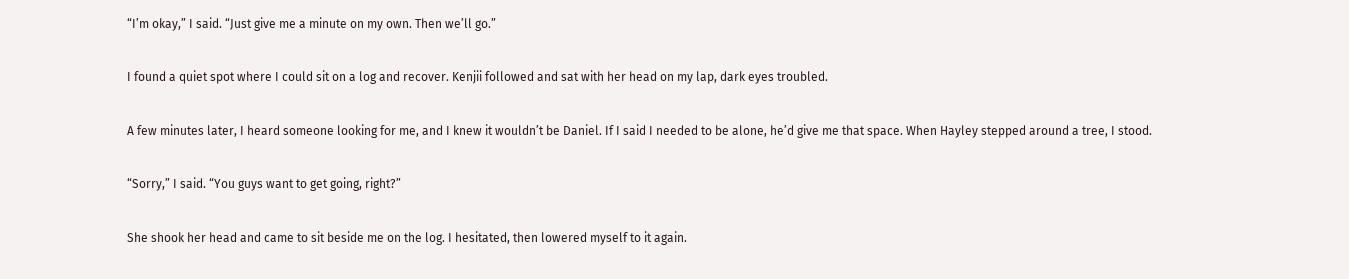“I’m okay,” I said. “Just give me a minute on my own. Then we’ll go.”

I found a quiet spot where I could sit on a log and recover. Kenjii followed and sat with her head on my lap, dark eyes troubled.

A few minutes later, I heard someone looking for me, and I knew it wouldn’t be Daniel. If I said I needed to be alone, he’d give me that space. When Hayley stepped around a tree, I stood.

“Sorry,” I said. “You guys want to get going, right?”

She shook her head and came to sit beside me on the log. I hesitated, then lowered myself to it again.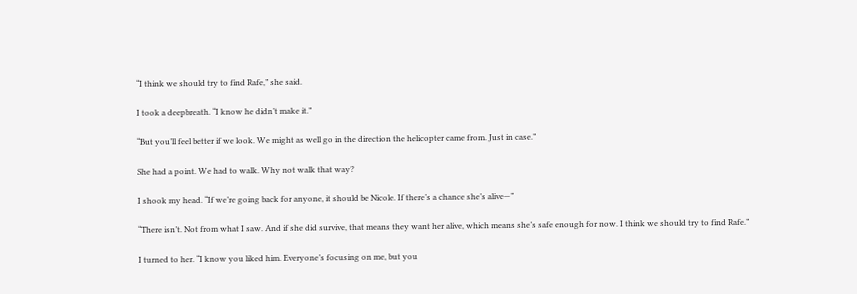“I think we should try to find Rafe,” she said.

I took a deepbreath. “I know he didn’t make it.”

“But you’ll feel better if we look. We might as well go in the direction the helicopter came from. Just in case.”

She had a point. We had to walk. Why not walk that way?

I shook my head. “If we’re going back for anyone, it should be Nicole. If there’s a chance she’s alive—”

“There isn’t. Not from what I saw. And if she did survive, that means they want her alive, which means she’s safe enough for now. I think we should try to find Rafe.”

I turned to her. “I know you liked him. Everyone’s focusing on me, but you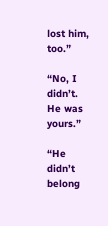lost him, too.”

“No, I didn’t. He was yours.”

“He didn’t belong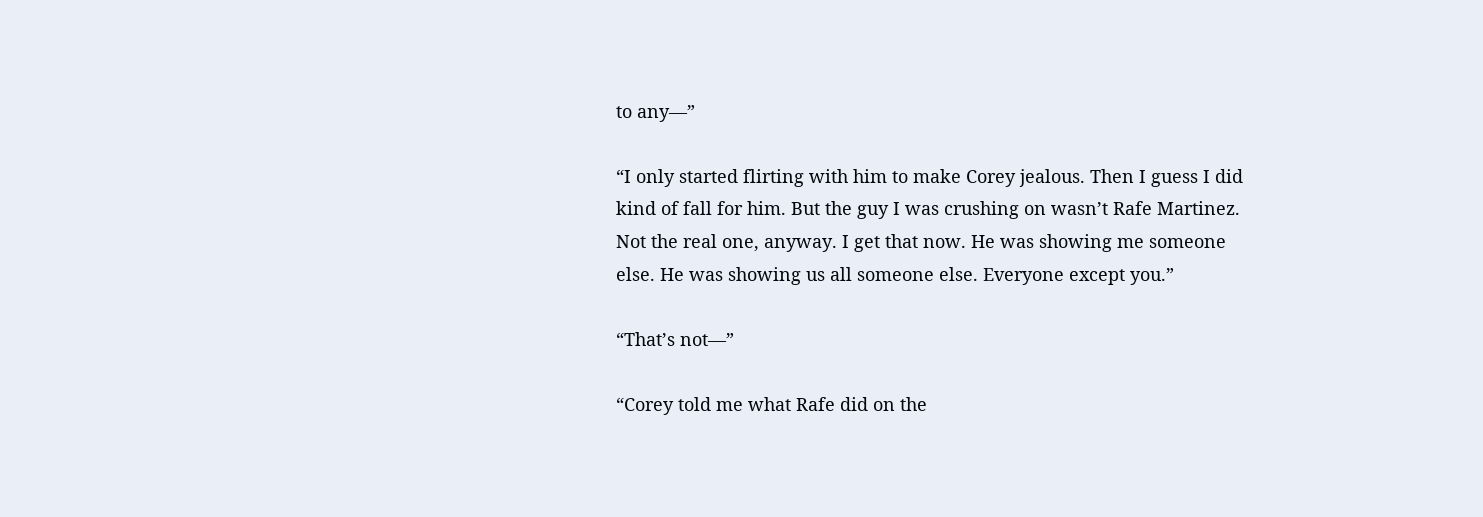to any—”

“I only started flirting with him to make Corey jealous. Then I guess I did kind of fall for him. But the guy I was crushing on wasn’t Rafe Martinez. Not the real one, anyway. I get that now. He was showing me someone else. He was showing us all someone else. Everyone except you.”

“That’s not—”

“Corey told me what Rafe did on the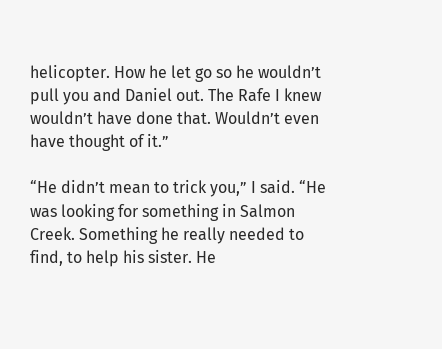helicopter. How he let go so he wouldn’t pull you and Daniel out. The Rafe I knew wouldn’t have done that. Wouldn’t even have thought of it.”

“He didn’t mean to trick you,” I said. “He was looking for something in Salmon Creek. Something he really needed to find, to help his sister. He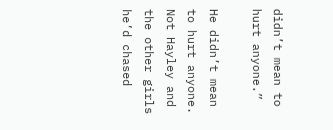didn’t mean to hurt anyone.”

He didn’t mean to hurt anyone. Not Hayley and the other girls he’d chased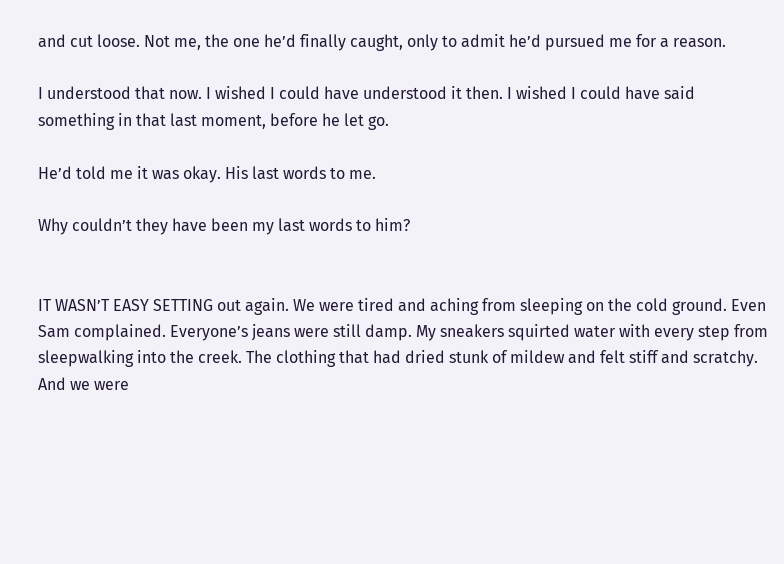and cut loose. Not me, the one he’d finally caught, only to admit he’d pursued me for a reason.

I understood that now. I wished I could have understood it then. I wished I could have said something in that last moment, before he let go.

He’d told me it was okay. His last words to me.

Why couldn’t they have been my last words to him?


IT WASN’T EASY SETTING out again. We were tired and aching from sleeping on the cold ground. Even Sam complained. Everyone’s jeans were still damp. My sneakers squirted water with every step from sleepwalking into the creek. The clothing that had dried stunk of mildew and felt stiff and scratchy. And we were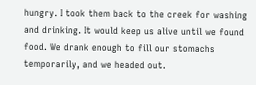hungry. I took them back to the creek for washing and drinking. It would keep us alive until we found food. We drank enough to fill our stomachs temporarily, and we headed out.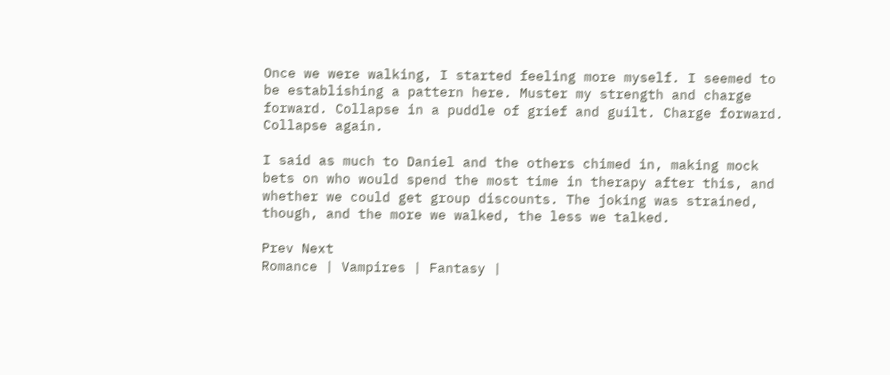Once we were walking, I started feeling more myself. I seemed to be establishing a pattern here. Muster my strength and charge forward. Collapse in a puddle of grief and guilt. Charge forward. Collapse again.

I said as much to Daniel and the others chimed in, making mock bets on who would spend the most time in therapy after this, and whether we could get group discounts. The joking was strained, though, and the more we walked, the less we talked.

Prev Next
Romance | Vampires | Fantasy |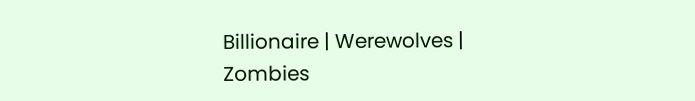Billionaire | Werewolves | Zombies